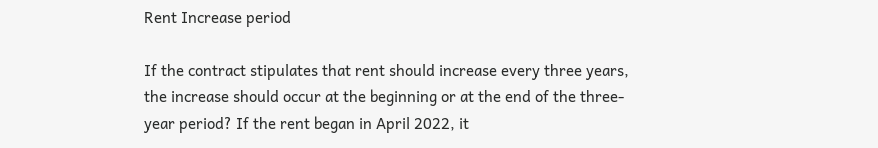Rent Increase period

If the contract stipulates that rent should increase every three years, the increase should occur at the beginning or at the end of the three-year period? If the rent began in April 2022, it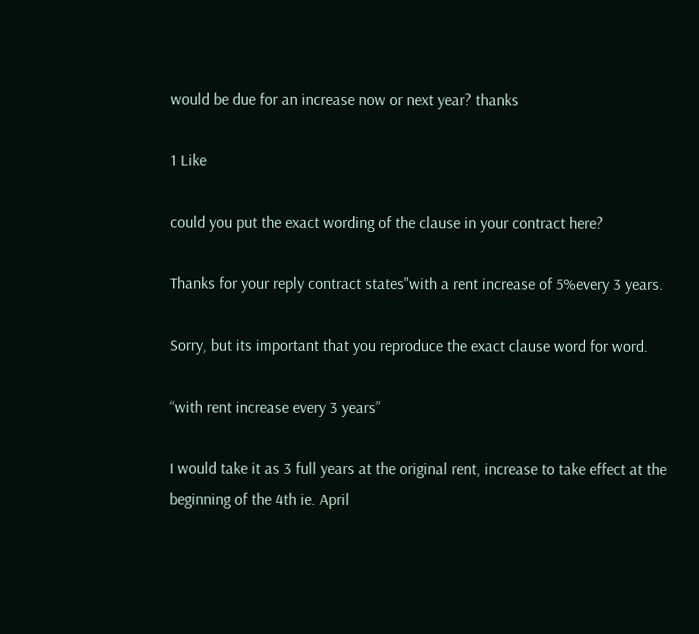would be due for an increase now or next year? thanks

1 Like

could you put the exact wording of the clause in your contract here?

Thanks for your reply contract states"with a rent increase of 5%every 3 years.

Sorry, but its important that you reproduce the exact clause word for word.

“with rent increase every 3 years”

I would take it as 3 full years at the original rent, increase to take effect at the beginning of the 4th ie. April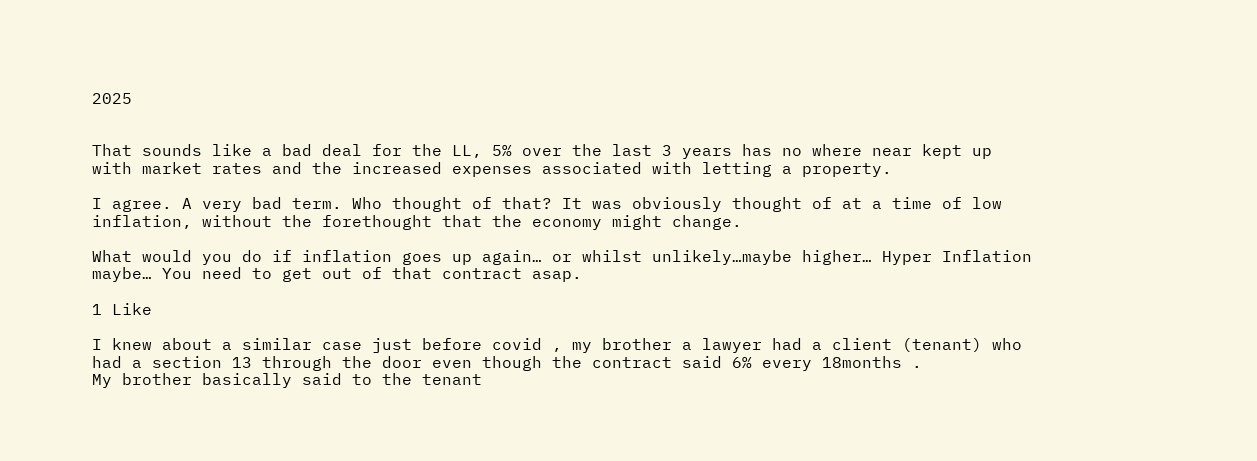2025


That sounds like a bad deal for the LL, 5% over the last 3 years has no where near kept up with market rates and the increased expenses associated with letting a property.

I agree. A very bad term. Who thought of that? It was obviously thought of at a time of low inflation, without the forethought that the economy might change.

What would you do if inflation goes up again… or whilst unlikely…maybe higher… Hyper Inflation maybe… You need to get out of that contract asap.

1 Like

I knew about a similar case just before covid , my brother a lawyer had a client (tenant) who had a section 13 through the door even though the contract said 6% every 18months .
My brother basically said to the tenant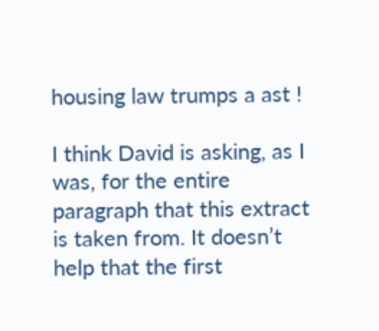housing law trumps a ast !

I think David is asking, as I was, for the entire paragraph that this extract is taken from. It doesn’t help that the first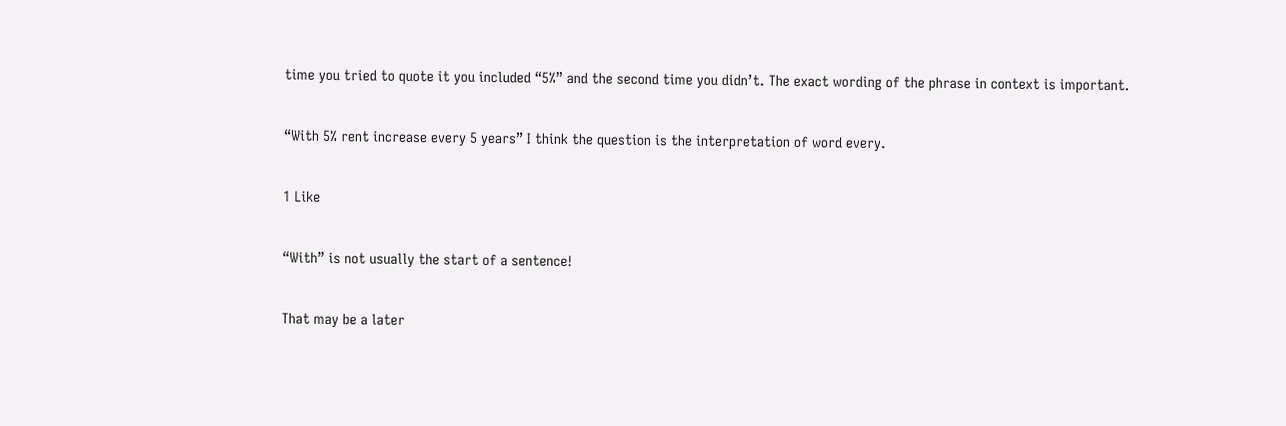time you tried to quote it you included “5%” and the second time you didn’t. The exact wording of the phrase in context is important.

“With 5% rent increase every 5 years” I think the question is the interpretation of word every.

1 Like

“With” is not usually the start of a sentence!

That may be a later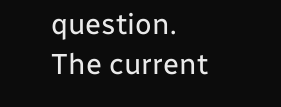question. The current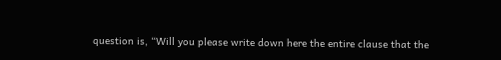question is, “Will you please write down here the entire clause that the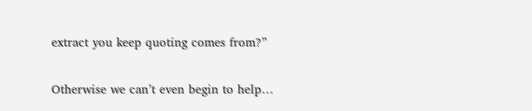extract you keep quoting comes from?”

Otherwise we can’t even begin to help…